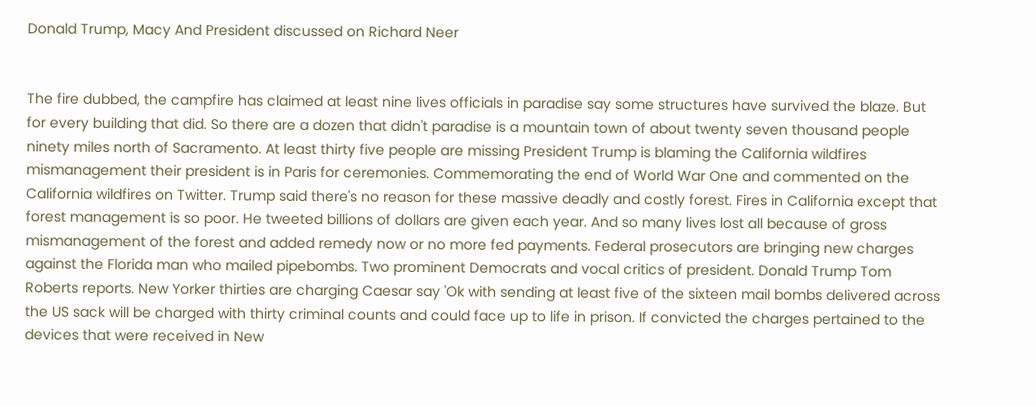Donald Trump, Macy And President discussed on Richard Neer


The fire dubbed, the campfire has claimed at least nine lives officials in paradise say some structures have survived the blaze. But for every building that did. So there are a dozen that didn't paradise is a mountain town of about twenty seven thousand people ninety miles north of Sacramento. At least thirty five people are missing President Trump is blaming the California wildfires mismanagement their president is in Paris for ceremonies. Commemorating the end of World War One and commented on the California wildfires on Twitter. Trump said there's no reason for these massive deadly and costly forest. Fires in California except that forest management is so poor. He tweeted billions of dollars are given each year. And so many lives lost all because of gross mismanagement of the forest and added remedy now or no more fed payments. Federal prosecutors are bringing new charges against the Florida man who mailed pipebombs. Two prominent Democrats and vocal critics of president. Donald Trump Tom Roberts reports. New Yorker thirties are charging Caesar say 'Ok with sending at least five of the sixteen mail bombs delivered across the US sack will be charged with thirty criminal counts and could face up to life in prison. If convicted the charges pertained to the devices that were received in New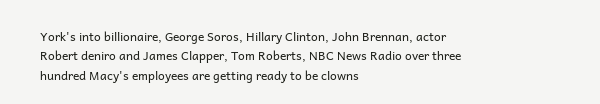York's into billionaire, George Soros, Hillary Clinton, John Brennan, actor Robert deniro and James Clapper, Tom Roberts, NBC News Radio over three hundred Macy's employees are getting ready to be clowns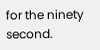for the ninety second.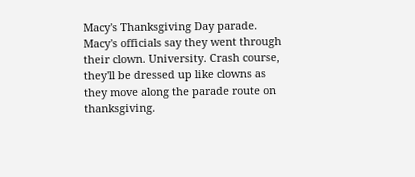Macy's Thanksgiving Day parade. Macy's officials say they went through their clown. University. Crash course, they'll be dressed up like clowns as they move along the parade route on thanksgiving.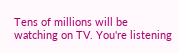Tens of millions will be watching on TV. You're listening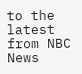to the latest from NBC News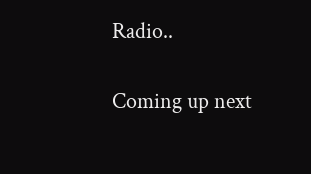Radio..

Coming up next